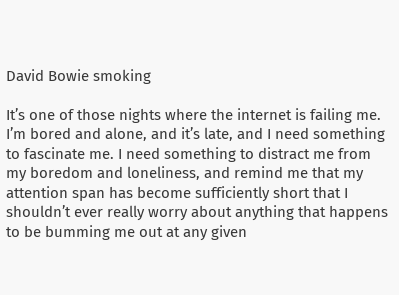David Bowie smoking

It’s one of those nights where the internet is failing me. I’m bored and alone, and it’s late, and I need something to fascinate me. I need something to distract me from my boredom and loneliness, and remind me that my attention span has become sufficiently short that I shouldn’t ever really worry about anything that happens to be bumming me out at any given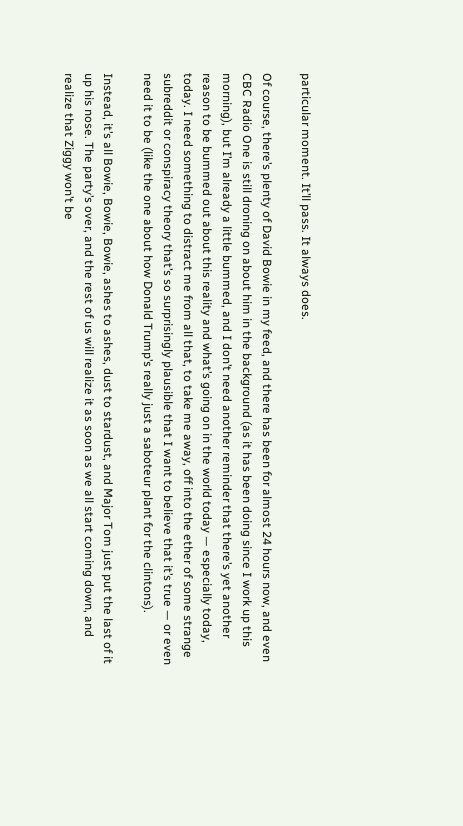particular moment. It’ll pass. It always does.

Of course, there’s plenty of David Bowie in my feed, and there has been for almost 24 hours now, and even CBC Radio One is still droning on about him in the background (as it has been doing since I work up this morning), but I’m already a little bummed, and I don’t need another reminder that there’s yet another reason to be bummed out about this reality and what’s going on in the world today — especially today, today. I need something to distract me from all that, to take me away, off into the ether of some strange subreddit or conspiracy theory that’s so surprisingly plausible that I want to believe that it’s true — or even need it to be (like the one about how Donald Trump’s really just a saboteur plant for the clintons).

Instead, it’s all Bowie, Bowie, Bowie, ashes to ashes, dust to stardust, and Major Tom just put the last of it up his nose. The party’s over, and the rest of us will realize it as soon as we all start coming down, and realize that Ziggy won’t be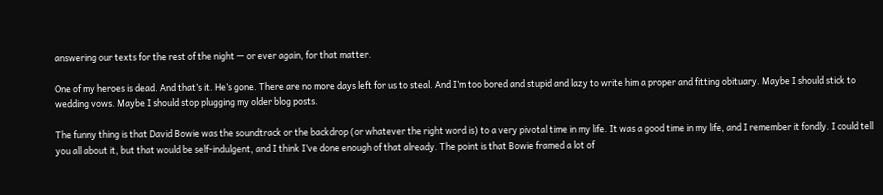answering our texts for the rest of the night — or ever again, for that matter.

One of my heroes is dead. And that’s it. He’s gone. There are no more days left for us to steal. And I’m too bored and stupid and lazy to write him a proper and fitting obituary. Maybe I should stick to wedding vows. Maybe I should stop plugging my older blog posts.

The funny thing is that David Bowie was the soundtrack or the backdrop (or whatever the right word is) to a very pivotal time in my life. It was a good time in my life, and I remember it fondly. I could tell you all about it, but that would be self-indulgent, and I think I’ve done enough of that already. The point is that Bowie framed a lot of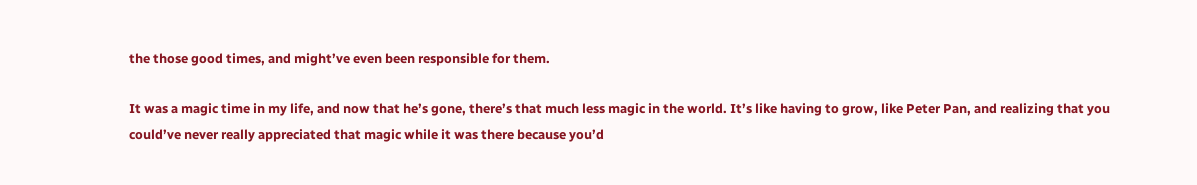the those good times, and might’ve even been responsible for them.

It was a magic time in my life, and now that he’s gone, there’s that much less magic in the world. It’s like having to grow, like Peter Pan, and realizing that you could’ve never really appreciated that magic while it was there because you’d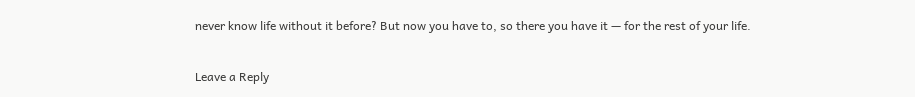never know life without it before? But now you have to, so there you have it — for the rest of your life.

Leave a Reply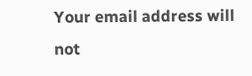Your email address will not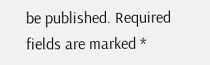be published. Required fields are marked *